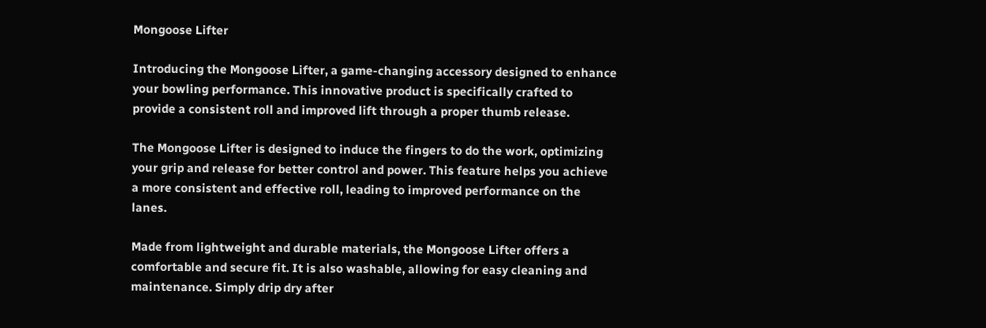Mongoose Lifter

Introducing the Mongoose Lifter, a game-changing accessory designed to enhance your bowling performance. This innovative product is specifically crafted to provide a consistent roll and improved lift through a proper thumb release.

The Mongoose Lifter is designed to induce the fingers to do the work, optimizing your grip and release for better control and power. This feature helps you achieve a more consistent and effective roll, leading to improved performance on the lanes.

Made from lightweight and durable materials, the Mongoose Lifter offers a comfortable and secure fit. It is also washable, allowing for easy cleaning and maintenance. Simply drip dry after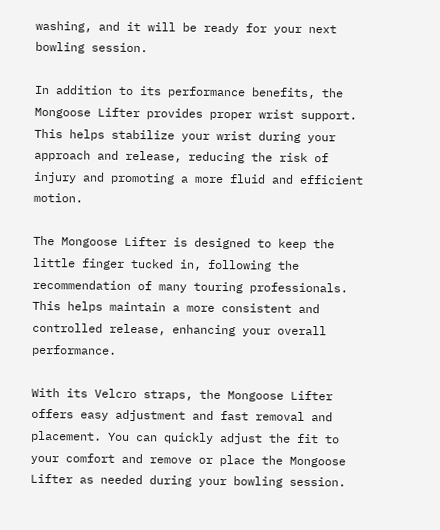washing, and it will be ready for your next bowling session.

In addition to its performance benefits, the Mongoose Lifter provides proper wrist support. This helps stabilize your wrist during your approach and release, reducing the risk of injury and promoting a more fluid and efficient motion.

The Mongoose Lifter is designed to keep the little finger tucked in, following the recommendation of many touring professionals. This helps maintain a more consistent and controlled release, enhancing your overall performance.

With its Velcro straps, the Mongoose Lifter offers easy adjustment and fast removal and placement. You can quickly adjust the fit to your comfort and remove or place the Mongoose Lifter as needed during your bowling session.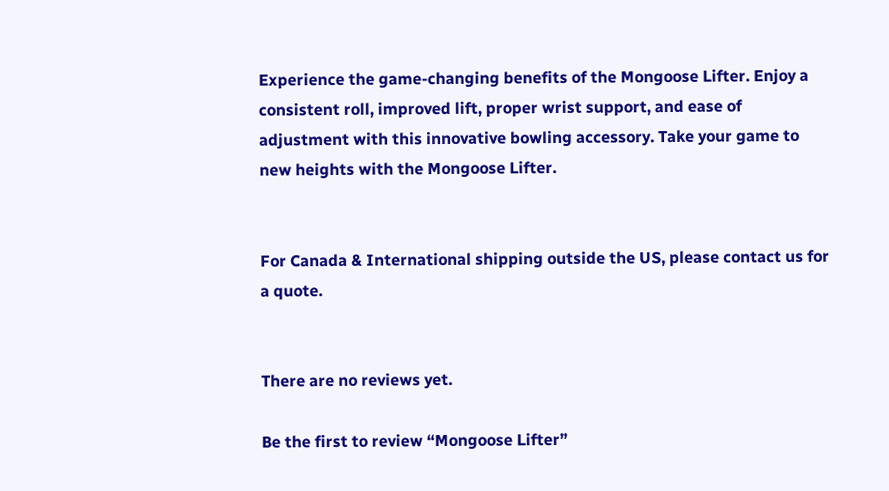Experience the game-changing benefits of the Mongoose Lifter. Enjoy a consistent roll, improved lift, proper wrist support, and ease of adjustment with this innovative bowling accessory. Take your game to new heights with the Mongoose Lifter.


For Canada & International shipping outside the US, please contact us for a quote.


There are no reviews yet.

Be the first to review “Mongoose Lifter”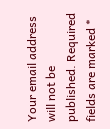Your email address will not be published. Required fields are marked *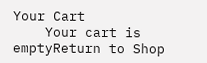Your Cart
    Your cart is emptyReturn to Shop